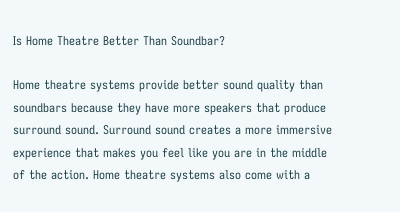Is Home Theatre Better Than Soundbar?

Home theatre systems provide better sound quality than soundbars because they have more speakers that produce surround sound. Surround sound creates a more immersive experience that makes you feel like you are in the middle of the action. Home theatre systems also come with a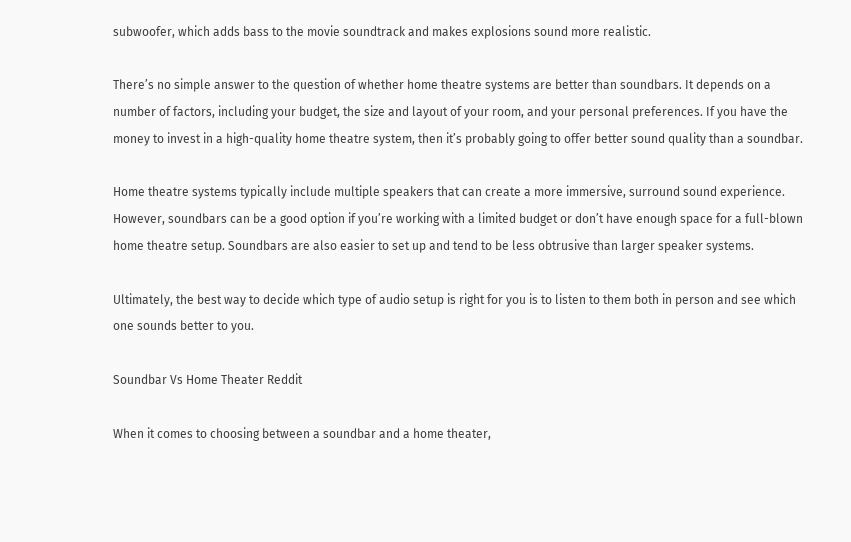subwoofer, which adds bass to the movie soundtrack and makes explosions sound more realistic.

There’s no simple answer to the question of whether home theatre systems are better than soundbars. It depends on a number of factors, including your budget, the size and layout of your room, and your personal preferences. If you have the money to invest in a high-quality home theatre system, then it’s probably going to offer better sound quality than a soundbar.

Home theatre systems typically include multiple speakers that can create a more immersive, surround sound experience. However, soundbars can be a good option if you’re working with a limited budget or don’t have enough space for a full-blown home theatre setup. Soundbars are also easier to set up and tend to be less obtrusive than larger speaker systems.

Ultimately, the best way to decide which type of audio setup is right for you is to listen to them both in person and see which one sounds better to you.

Soundbar Vs Home Theater Reddit

When it comes to choosing between a soundbar and a home theater,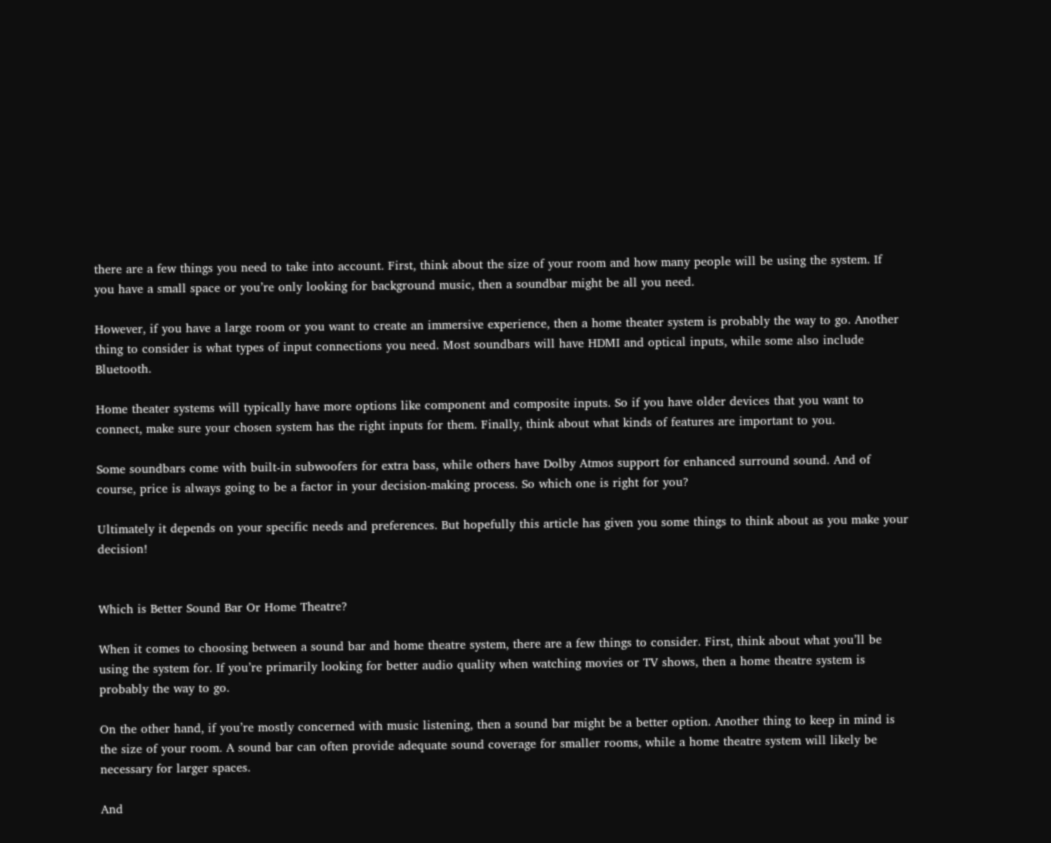there are a few things you need to take into account. First, think about the size of your room and how many people will be using the system. If you have a small space or you’re only looking for background music, then a soundbar might be all you need.

However, if you have a large room or you want to create an immersive experience, then a home theater system is probably the way to go. Another thing to consider is what types of input connections you need. Most soundbars will have HDMI and optical inputs, while some also include Bluetooth.

Home theater systems will typically have more options like component and composite inputs. So if you have older devices that you want to connect, make sure your chosen system has the right inputs for them. Finally, think about what kinds of features are important to you.

Some soundbars come with built-in subwoofers for extra bass, while others have Dolby Atmos support for enhanced surround sound. And of course, price is always going to be a factor in your decision-making process. So which one is right for you?

Ultimately it depends on your specific needs and preferences. But hopefully this article has given you some things to think about as you make your decision!


Which is Better Sound Bar Or Home Theatre?

When it comes to choosing between a sound bar and home theatre system, there are a few things to consider. First, think about what you’ll be using the system for. If you’re primarily looking for better audio quality when watching movies or TV shows, then a home theatre system is probably the way to go.

On the other hand, if you’re mostly concerned with music listening, then a sound bar might be a better option. Another thing to keep in mind is the size of your room. A sound bar can often provide adequate sound coverage for smaller rooms, while a home theatre system will likely be necessary for larger spaces.

And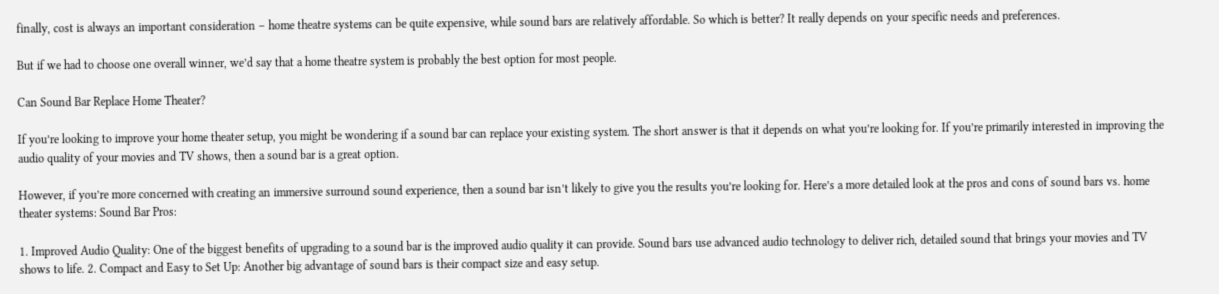finally, cost is always an important consideration – home theatre systems can be quite expensive, while sound bars are relatively affordable. So which is better? It really depends on your specific needs and preferences.

But if we had to choose one overall winner, we’d say that a home theatre system is probably the best option for most people.

Can Sound Bar Replace Home Theater?

If you’re looking to improve your home theater setup, you might be wondering if a sound bar can replace your existing system. The short answer is that it depends on what you’re looking for. If you’re primarily interested in improving the audio quality of your movies and TV shows, then a sound bar is a great option.

However, if you’re more concerned with creating an immersive surround sound experience, then a sound bar isn’t likely to give you the results you’re looking for. Here’s a more detailed look at the pros and cons of sound bars vs. home theater systems: Sound Bar Pros:

1. Improved Audio Quality: One of the biggest benefits of upgrading to a sound bar is the improved audio quality it can provide. Sound bars use advanced audio technology to deliver rich, detailed sound that brings your movies and TV shows to life. 2. Compact and Easy to Set Up: Another big advantage of sound bars is their compact size and easy setup.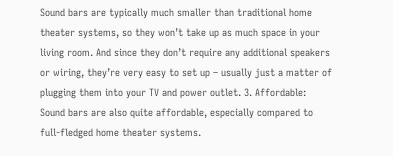Sound bars are typically much smaller than traditional home theater systems, so they won’t take up as much space in your living room. And since they don’t require any additional speakers or wiring, they’re very easy to set up – usually just a matter of plugging them into your TV and power outlet. 3. Affordable: Sound bars are also quite affordable, especially compared to full-fledged home theater systems.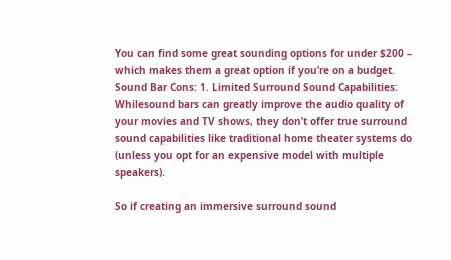You can find some great sounding options for under $200 – which makes them a great option if you’re on a budget. Sound Bar Cons: 1. Limited Surround Sound Capabilities: Whilesound bars can greatly improve the audio quality of your movies and TV shows, they don’t offer true surround sound capabilities like traditional home theater systems do (unless you opt for an expensive model with multiple speakers).

So if creating an immersive surround sound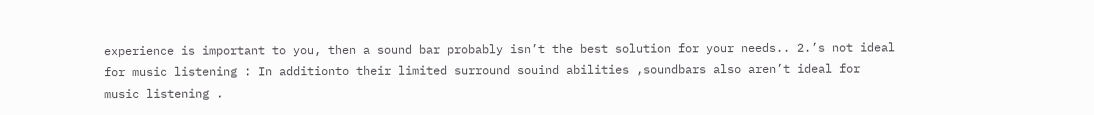experience is important to you, then a sound bar probably isn’t the best solution for your needs.. 2.’s not ideal for music listening : In additionto their limited surround souind abilities ,soundbars also aren’t ideal for music listening .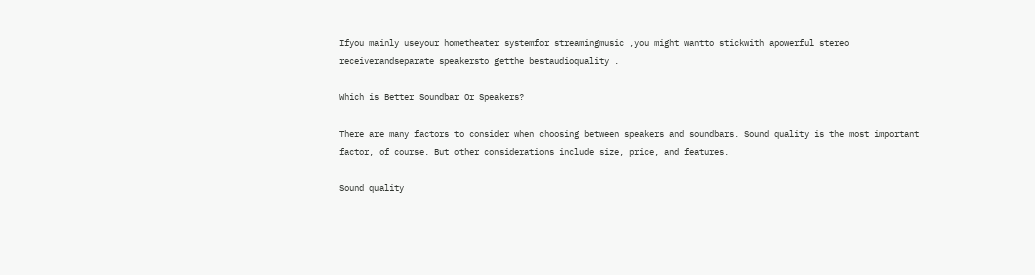Ifyou mainly useyour hometheater systemfor streamingmusic ,you might wantto stickwith apowerful stereo receiverandseparate speakersto getthe bestaudioquality .

Which is Better Soundbar Or Speakers?

There are many factors to consider when choosing between speakers and soundbars. Sound quality is the most important factor, of course. But other considerations include size, price, and features.

Sound quality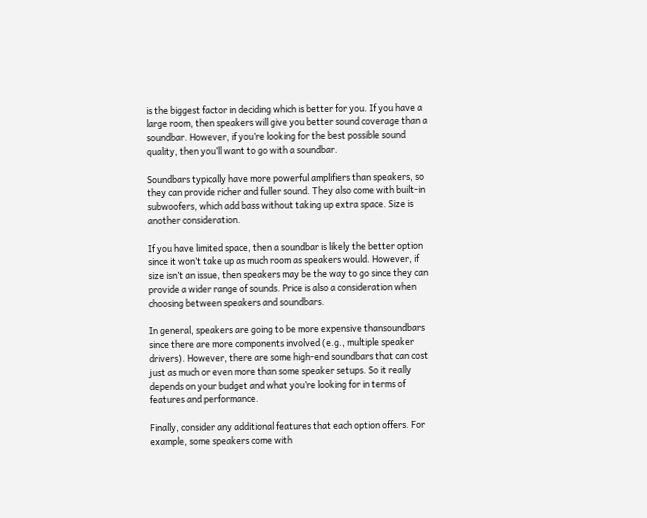is the biggest factor in deciding which is better for you. If you have a large room, then speakers will give you better sound coverage than a soundbar. However, if you’re looking for the best possible sound quality, then you’ll want to go with a soundbar.

Soundbars typically have more powerful amplifiers than speakers, so they can provide richer and fuller sound. They also come with built-in subwoofers, which add bass without taking up extra space. Size is another consideration.

If you have limited space, then a soundbar is likely the better option since it won’t take up as much room as speakers would. However, if size isn’t an issue, then speakers may be the way to go since they can provide a wider range of sounds. Price is also a consideration when choosing between speakers and soundbars.

In general, speakers are going to be more expensive thansoundbars since there are more components involved (e.g., multiple speaker drivers). However, there are some high-end soundbars that can cost just as much or even more than some speaker setups. So it really depends on your budget and what you’re looking for in terms of features and performance.

Finally, consider any additional features that each option offers. For example, some speakers come with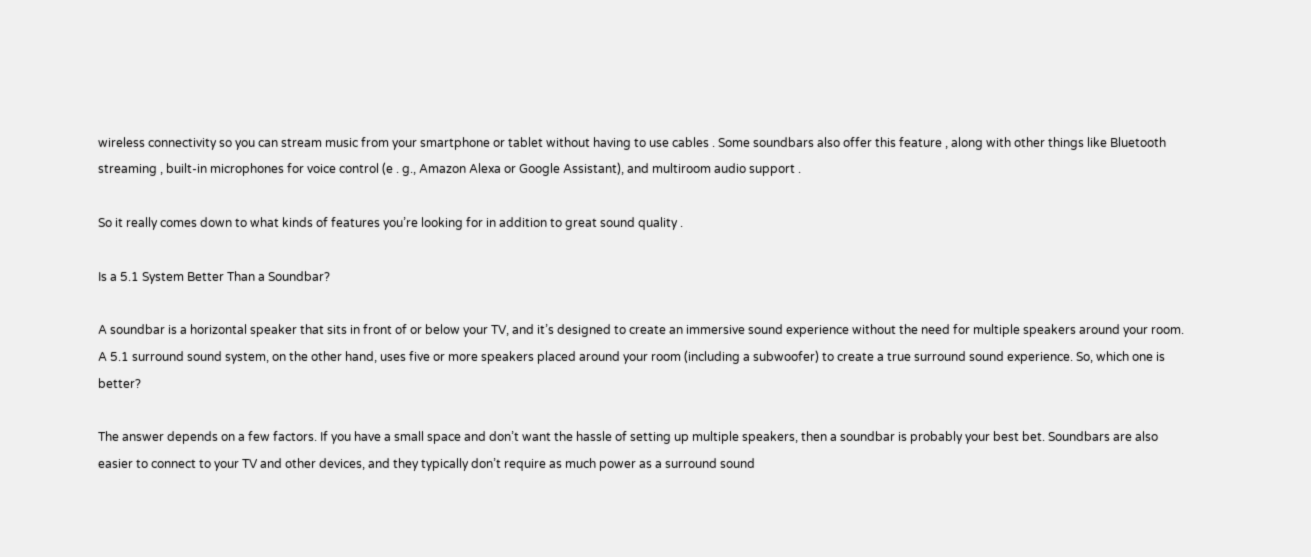wireless connectivity so you can stream music from your smartphone or tablet without having to use cables . Some soundbars also offer this feature , along with other things like Bluetooth streaming , built-in microphones for voice control (e . g., Amazon Alexa or Google Assistant), and multiroom audio support .

So it really comes down to what kinds of features you’re looking for in addition to great sound quality .

Is a 5.1 System Better Than a Soundbar?

A soundbar is a horizontal speaker that sits in front of or below your TV, and it’s designed to create an immersive sound experience without the need for multiple speakers around your room. A 5.1 surround sound system, on the other hand, uses five or more speakers placed around your room (including a subwoofer) to create a true surround sound experience. So, which one is better?

The answer depends on a few factors. If you have a small space and don’t want the hassle of setting up multiple speakers, then a soundbar is probably your best bet. Soundbars are also easier to connect to your TV and other devices, and they typically don’t require as much power as a surround sound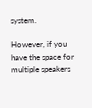system.

However, if you have the space for multiple speakers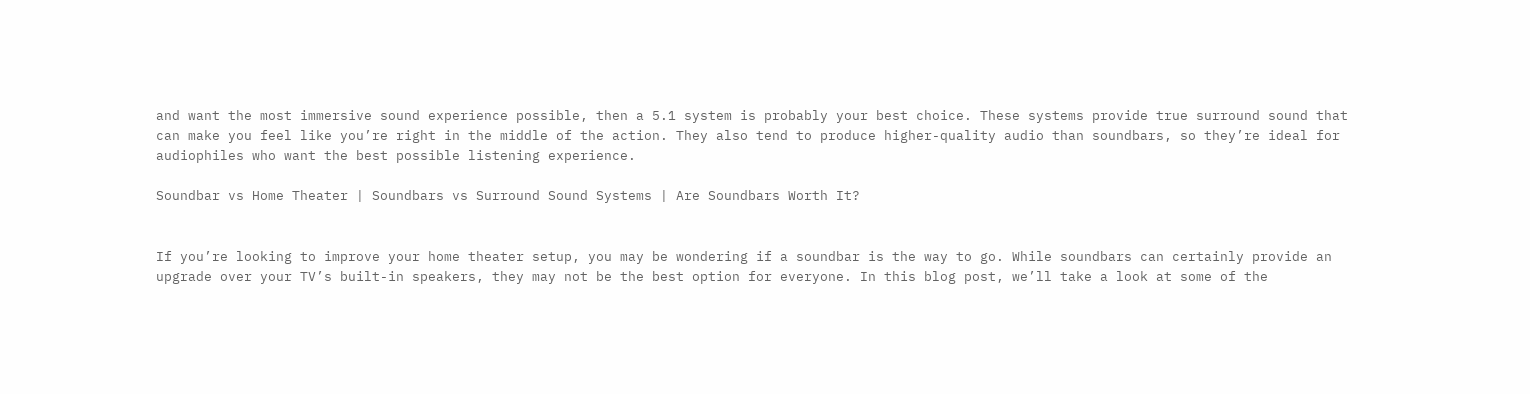and want the most immersive sound experience possible, then a 5.1 system is probably your best choice. These systems provide true surround sound that can make you feel like you’re right in the middle of the action. They also tend to produce higher-quality audio than soundbars, so they’re ideal for audiophiles who want the best possible listening experience.

Soundbar vs Home Theater | Soundbars vs Surround Sound Systems | Are Soundbars Worth It?


If you’re looking to improve your home theater setup, you may be wondering if a soundbar is the way to go. While soundbars can certainly provide an upgrade over your TV’s built-in speakers, they may not be the best option for everyone. In this blog post, we’ll take a look at some of the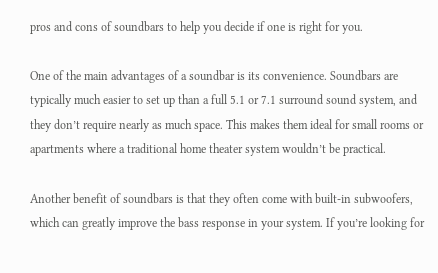pros and cons of soundbars to help you decide if one is right for you.

One of the main advantages of a soundbar is its convenience. Soundbars are typically much easier to set up than a full 5.1 or 7.1 surround sound system, and they don’t require nearly as much space. This makes them ideal for small rooms or apartments where a traditional home theater system wouldn’t be practical.

Another benefit of soundbars is that they often come with built-in subwoofers, which can greatly improve the bass response in your system. If you’re looking for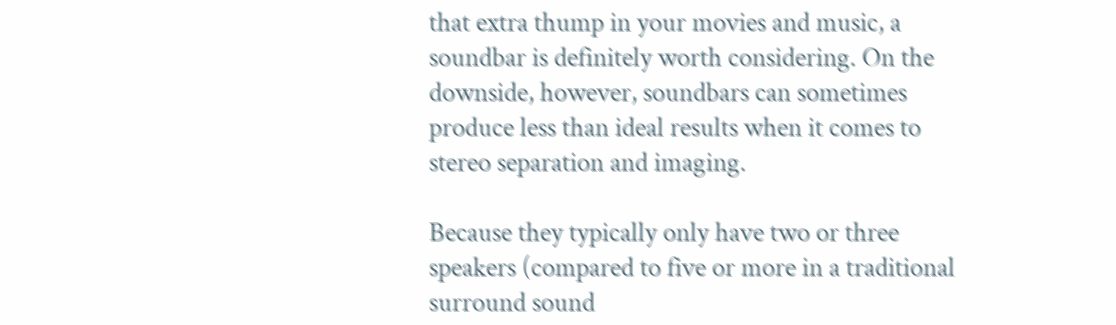that extra thump in your movies and music, a soundbar is definitely worth considering. On the downside, however, soundbars can sometimes produce less than ideal results when it comes to stereo separation and imaging.

Because they typically only have two or three speakers (compared to five or more in a traditional surround sound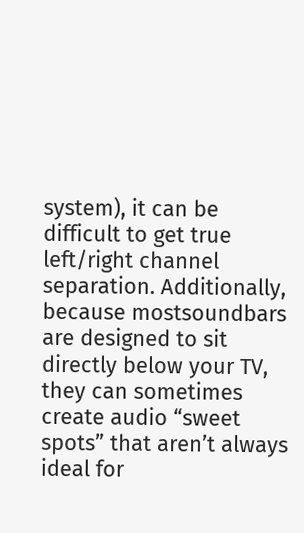system), it can be difficult to get true left/right channel separation. Additionally, because mostsoundbars are designed to sit directly below your TV, they can sometimes create audio “sweet spots” that aren’t always ideal for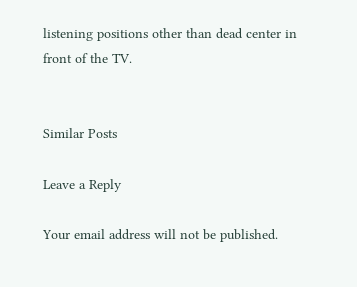listening positions other than dead center in front of the TV.


Similar Posts

Leave a Reply

Your email address will not be published.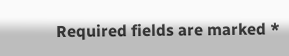Required fields are marked *